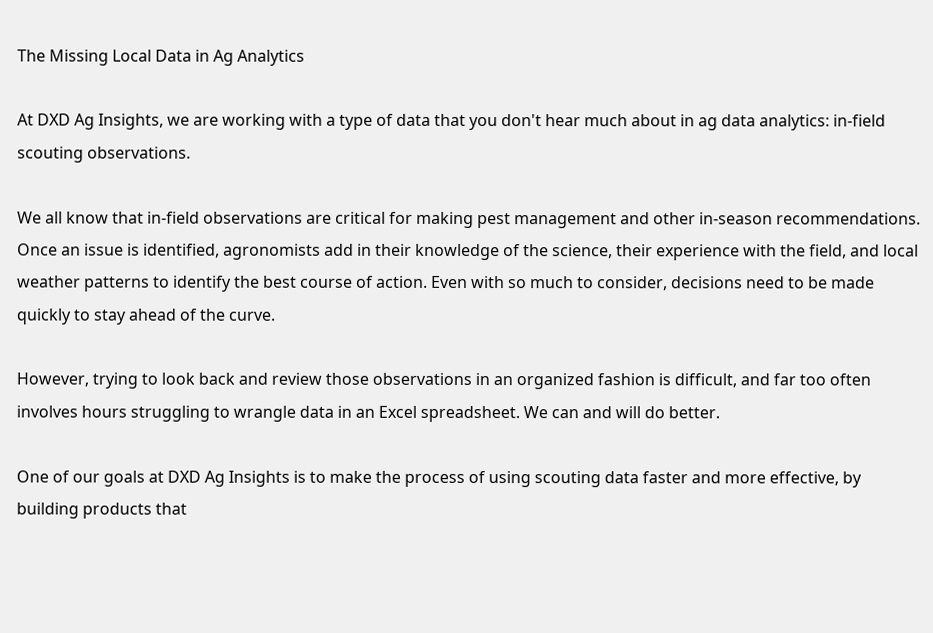The Missing Local Data in Ag Analytics

At DXD Ag Insights, we are working with a type of data that you don't hear much about in ag data analytics: in-field scouting observations.

We all know that in-field observations are critical for making pest management and other in-season recommendations. Once an issue is identified, agronomists add in their knowledge of the science, their experience with the field, and local weather patterns to identify the best course of action. Even with so much to consider, decisions need to be made quickly to stay ahead of the curve.

However, trying to look back and review those observations in an organized fashion is difficult, and far too often involves hours struggling to wrangle data in an Excel spreadsheet. We can and will do better.

One of our goals at DXD Ag Insights is to make the process of using scouting data faster and more effective, by building products that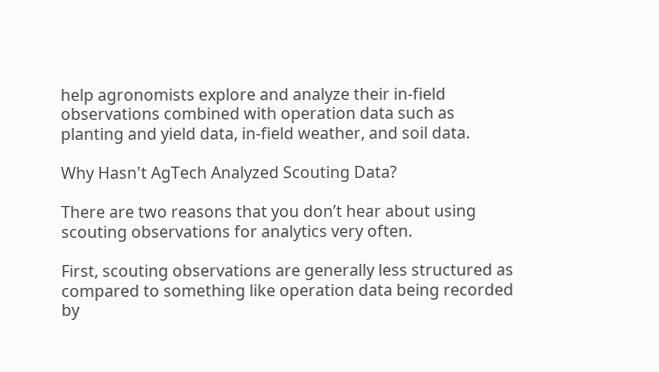help agronomists explore and analyze their in-field observations combined with operation data such as planting and yield data, in-field weather, and soil data.

Why Hasn't AgTech Analyzed Scouting Data?

There are two reasons that you don’t hear about using scouting observations for analytics very often.

First, scouting observations are generally less structured as compared to something like operation data being recorded by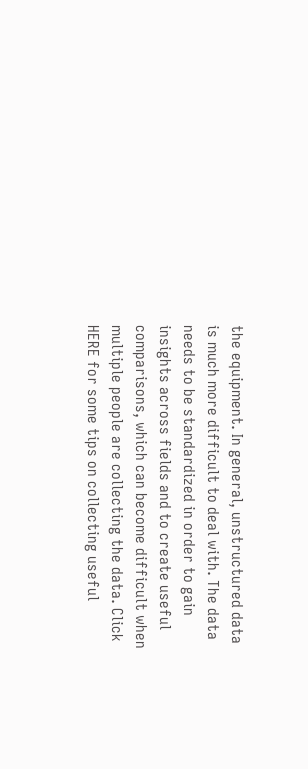the equipment. In general, unstructured data is much more difficult to deal with. The data needs to be standardized in order to gain insights across fields and to create useful comparisons, which can become difficult when multiple people are collecting the data. Click HERE for some tips on collecting useful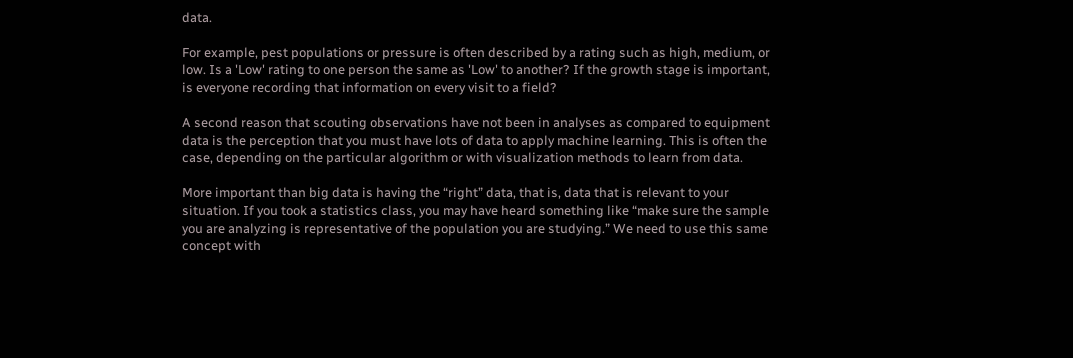data.

For example, pest populations or pressure is often described by a rating such as high, medium, or low. Is a 'Low' rating to one person the same as 'Low' to another? If the growth stage is important, is everyone recording that information on every visit to a field?

A second reason that scouting observations have not been in analyses as compared to equipment data is the perception that you must have lots of data to apply machine learning. This is often the case, depending on the particular algorithm or with visualization methods to learn from data.

More important than big data is having the “right” data, that is, data that is relevant to your situation. If you took a statistics class, you may have heard something like “make sure the sample you are analyzing is representative of the population you are studying.” We need to use this same concept with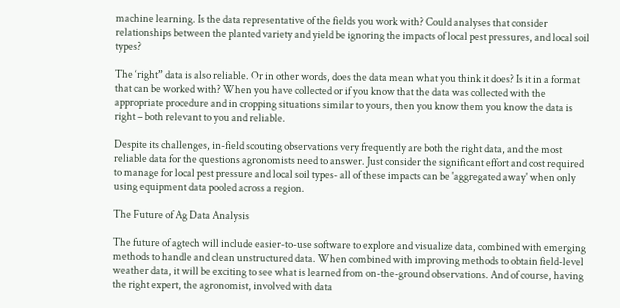machine learning. Is the data representative of the fields you work with? Could analyses that consider relationships between the planted variety and yield be ignoring the impacts of local pest pressures, and local soil types?

The ‘right” data is also reliable. Or in other words, does the data mean what you think it does? Is it in a format that can be worked with? When you have collected or if you know that the data was collected with the appropriate procedure and in cropping situations similar to yours, then you know them you know the data is right – both relevant to you and reliable.

Despite its challenges, in-field scouting observations very frequently are both the right data, and the most reliable data for the questions agronomists need to answer. Just consider the significant effort and cost required to manage for local pest pressure and local soil types- all of these impacts can be 'aggregated away' when only using equipment data pooled across a region.

The Future of Ag Data Analysis

The future of agtech will include easier-to-use software to explore and visualize data, combined with emerging methods to handle and clean unstructured data. When combined with improving methods to obtain field-level weather data, it will be exciting to see what is learned from on-the-ground observations. And of course, having the right expert, the agronomist, involved with data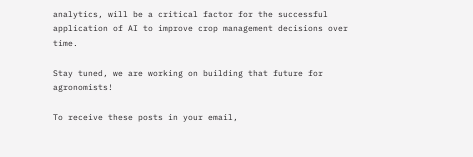analytics, will be a critical factor for the successful application of AI to improve crop management decisions over time.

Stay tuned, we are working on building that future for agronomists!

To receive these posts in your email,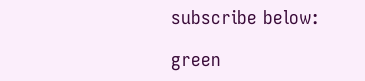subscribe below:

green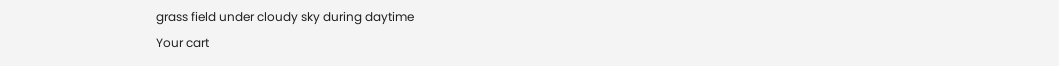grass field under cloudy sky during daytime
Your cart